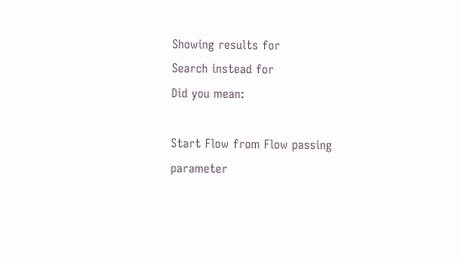Showing results for
Search instead for
Did you mean:

Start Flow from Flow passing parameter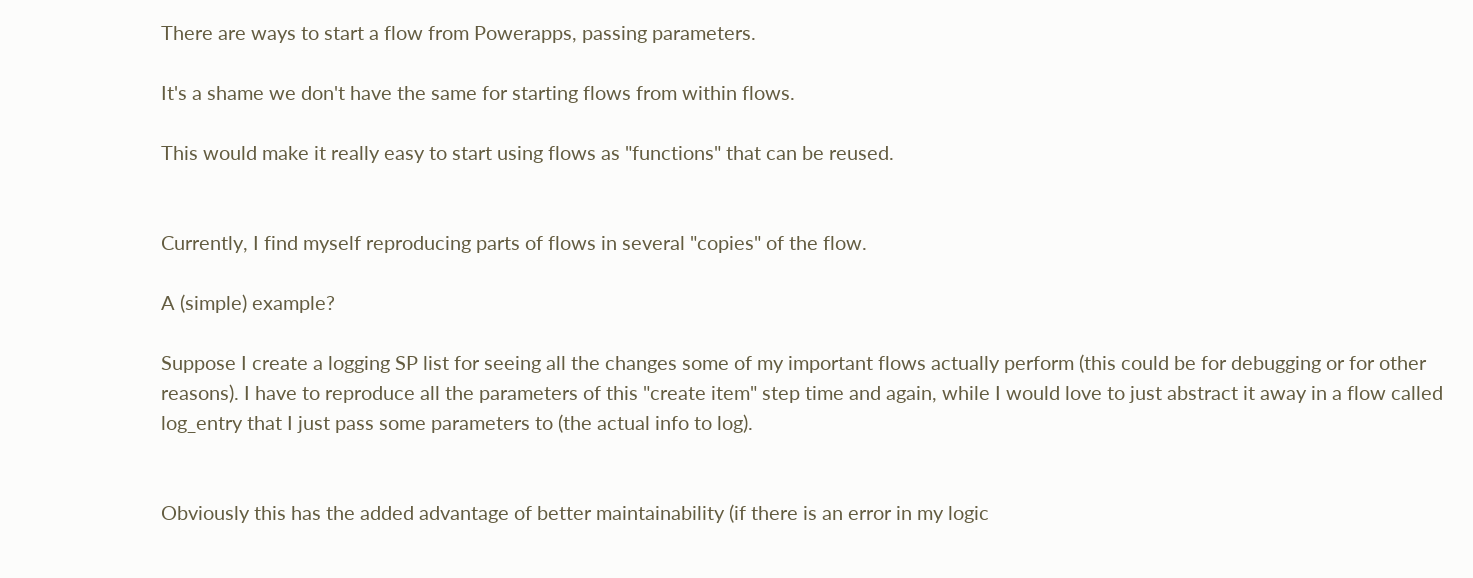There are ways to start a flow from Powerapps, passing parameters.

It's a shame we don't have the same for starting flows from within flows.

This would make it really easy to start using flows as "functions" that can be reused.


Currently, I find myself reproducing parts of flows in several "copies" of the flow.

A (simple) example?

Suppose I create a logging SP list for seeing all the changes some of my important flows actually perform (this could be for debugging or for other reasons). I have to reproduce all the parameters of this "create item" step time and again, while I would love to just abstract it away in a flow called log_entry that I just pass some parameters to (the actual info to log).


Obviously this has the added advantage of better maintainability (if there is an error in my logic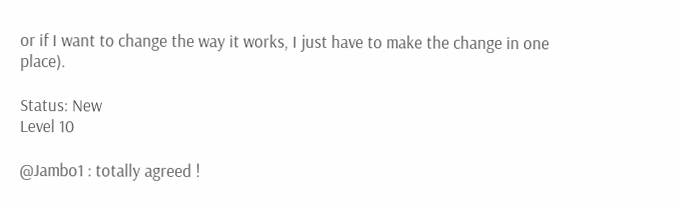or if I want to change the way it works, I just have to make the change in one place).

Status: New
Level 10

@Jambo1 : totally agreed !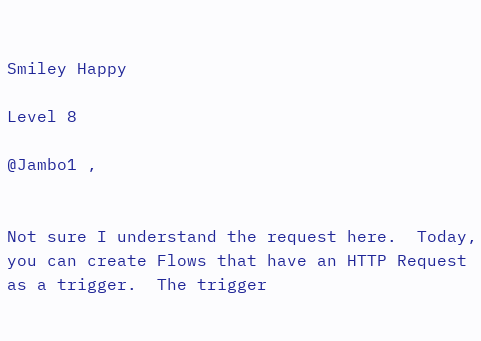Smiley Happy

Level 8

@Jambo1 ,


Not sure I understand the request here.  Today, you can create Flows that have an HTTP Request as a trigger.  The trigger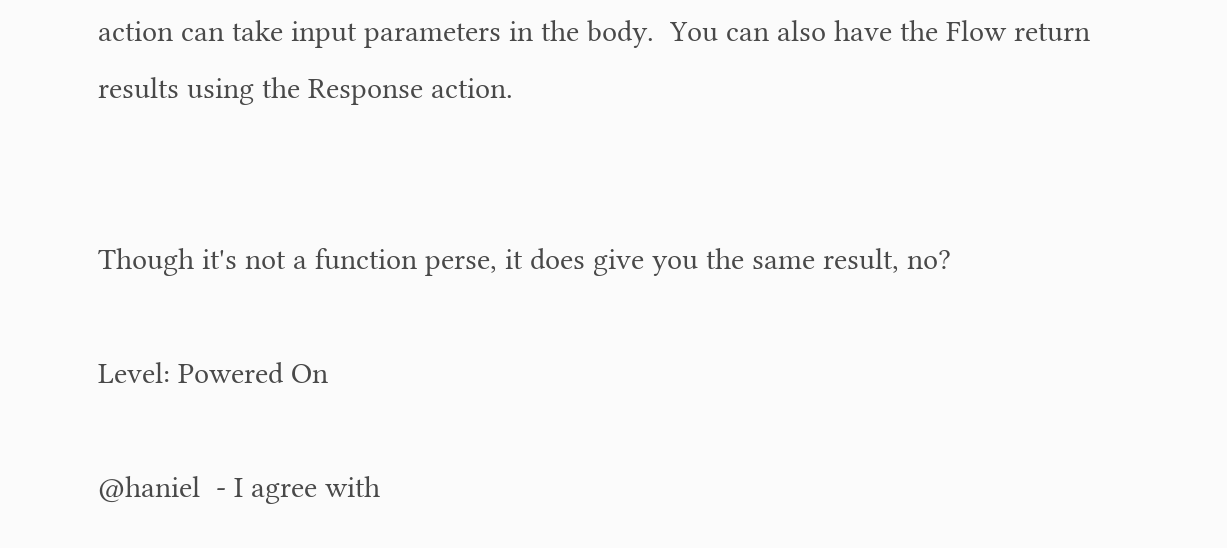action can take input parameters in the body.  You can also have the Flow return results using the Response action.


Though it's not a function perse, it does give you the same result, no?

Level: Powered On

@haniel  - I agree with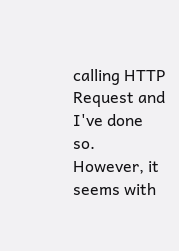calling HTTP Request and I've done so.  However, it seems with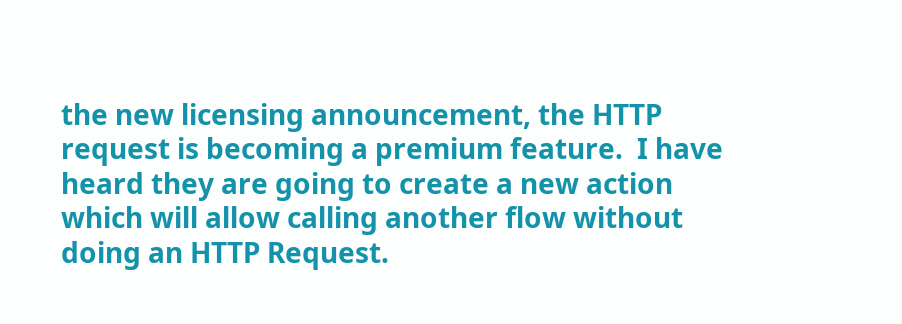the new licensing announcement, the HTTP request is becoming a premium feature.  I have heard they are going to create a new action which will allow calling another flow without doing an HTTP Request.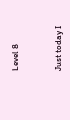Level 8



Just today I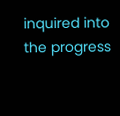inquired into the progress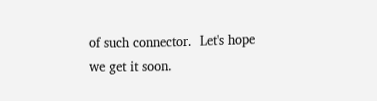of such connector.  Let's hope we get it soon.